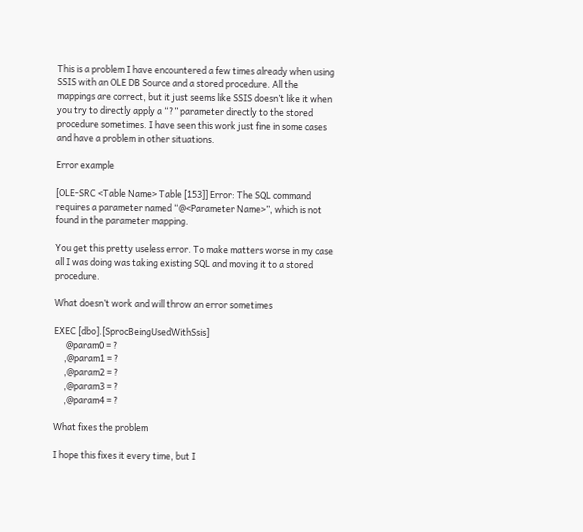This is a problem I have encountered a few times already when using SSIS with an OLE DB Source and a stored procedure. All the mappings are correct, but it just seems like SSIS doesn’t like it when you try to directly apply a “?” parameter directly to the stored procedure sometimes. I have seen this work just fine in some cases and have a problem in other situations.

Error example

[OLE-SRC <Table Name> Table [153]] Error: The SQL command requires a parameter named “@<Parameter Name>”, which is not found in the parameter mapping.

You get this pretty useless error. To make matters worse in my case all I was doing was taking existing SQL and moving it to a stored procedure.

What doesn’t work and will throw an error sometimes

EXEC [dbo].[SprocBeingUsedWithSsis]
      @param0 = ?
     ,@param1 = ?
     ,@param2 = ?
     ,@param3 = ?
     ,@param4 = ?

What fixes the problem

I hope this fixes it every time, but I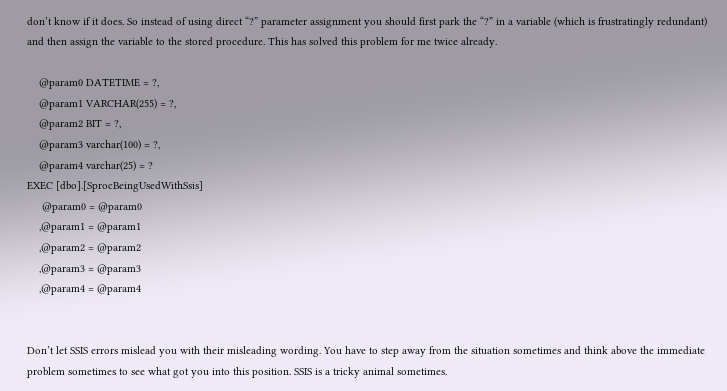don’t know if it does. So instead of using direct “?” parameter assignment you should first park the “?” in a variable (which is frustratingly redundant) and then assign the variable to the stored procedure. This has solved this problem for me twice already.

    @param0 DATETIME = ?,
    @param1 VARCHAR(255) = ?,
    @param2 BIT = ?,
    @param3 varchar(100) = ?,
    @param4 varchar(25) = ?
EXEC [dbo].[SprocBeingUsedWithSsis]
     @param0 = @param0
    ,@param1 = @param1
    ,@param2 = @param2
    ,@param3 = @param3
    ,@param4 = @param4


Don’t let SSIS errors mislead you with their misleading wording. You have to step away from the situation sometimes and think above the immediate problem sometimes to see what got you into this position. SSIS is a tricky animal sometimes.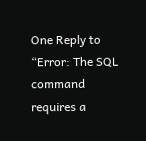One Reply to “Error: The SQL command requires a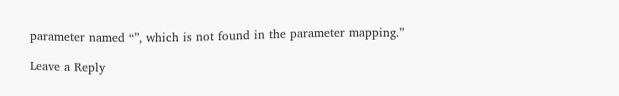parameter named “”, which is not found in the parameter mapping.”

Leave a Reply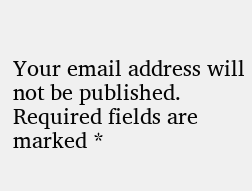Your email address will not be published. Required fields are marked *